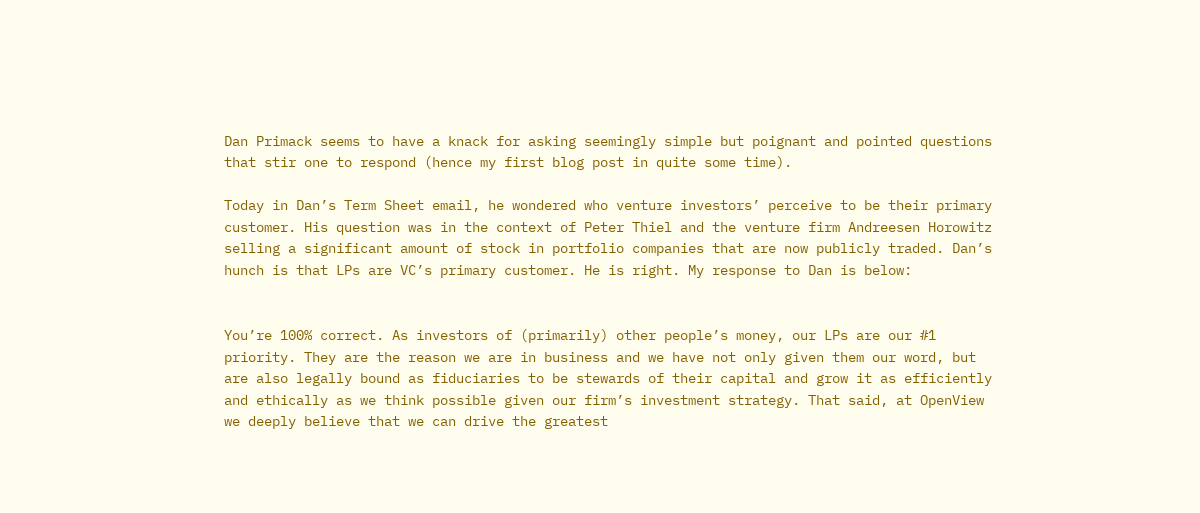Dan Primack seems to have a knack for asking seemingly simple but poignant and pointed questions that stir one to respond (hence my first blog post in quite some time).

Today in Dan’s Term Sheet email, he wondered who venture investors’ perceive to be their primary customer. His question was in the context of Peter Thiel and the venture firm Andreesen Horowitz selling a significant amount of stock in portfolio companies that are now publicly traded. Dan’s hunch is that LPs are VC’s primary customer. He is right. My response to Dan is below:


You’re 100% correct. As investors of (primarily) other people’s money, our LPs are our #1 priority. They are the reason we are in business and we have not only given them our word, but are also legally bound as fiduciaries to be stewards of their capital and grow it as efficiently and ethically as we think possible given our firm’s investment strategy. That said, at OpenView we deeply believe that we can drive the greatest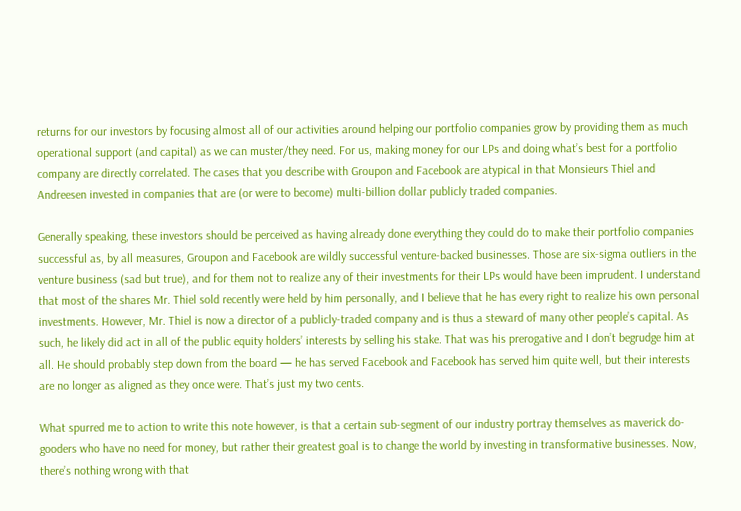returns for our investors by focusing almost all of our activities around helping our portfolio companies grow by providing them as much operational support (and capital) as we can muster/they need. For us, making money for our LPs and doing what’s best for a portfolio company are directly correlated. The cases that you describe with Groupon and Facebook are atypical in that Monsieurs Thiel and Andreesen invested in companies that are (or were to become) multi-billion dollar publicly traded companies.

Generally speaking, these investors should be perceived as having already done everything they could do to make their portfolio companies successful as, by all measures, Groupon and Facebook are wildly successful venture-backed businesses. Those are six-sigma outliers in the venture business (sad but true), and for them not to realize any of their investments for their LPs would have been imprudent. I understand that most of the shares Mr. Thiel sold recently were held by him personally, and I believe that he has every right to realize his own personal investments. However, Mr. Thiel is now a director of a publicly-traded company and is thus a steward of many other people’s capital. As such, he likely did act in all of the public equity holders’ interests by selling his stake. That was his prerogative and I don’t begrudge him at all. He should probably step down from the board — he has served Facebook and Facebook has served him quite well, but their interests are no longer as aligned as they once were. That’s just my two cents.

What spurred me to action to write this note however, is that a certain sub-segment of our industry portray themselves as maverick do-gooders who have no need for money, but rather their greatest goal is to change the world by investing in transformative businesses. Now, there’s nothing wrong with that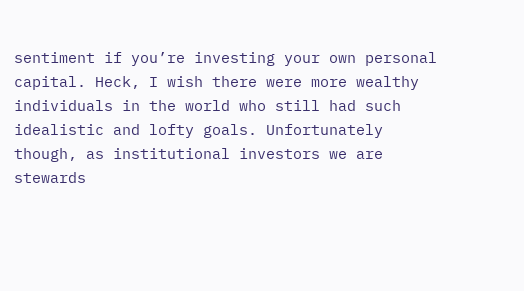sentiment if you’re investing your own personal capital. Heck, I wish there were more wealthy individuals in the world who still had such idealistic and lofty goals. Unfortunately though, as institutional investors we are stewards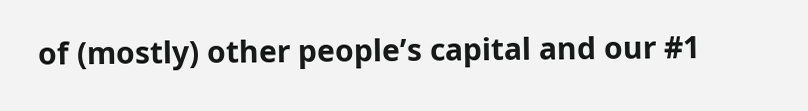of (mostly) other people’s capital and our #1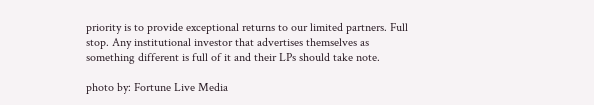priority is to provide exceptional returns to our limited partners. Full stop. Any institutional investor that advertises themselves as something different is full of it and their LPs should take note.

photo by: Fortune Live Media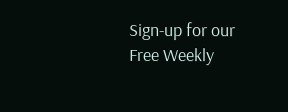Sign-up for our Free Weekly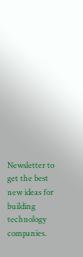Newsletter to get the best new ideas for building technology companies.